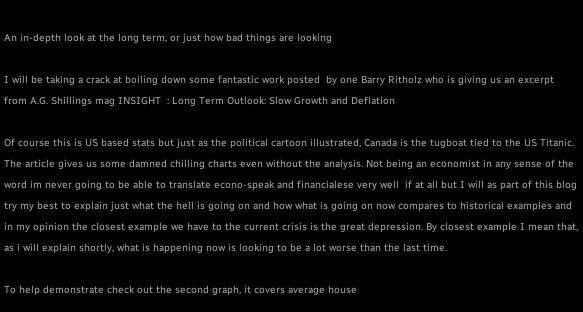An in-depth look at the long term, or just how bad things are looking

I will be taking a crack at boiling down some fantastic work posted  by one Barry Ritholz who is giving us an excerpt from A.G. Shillings mag INSIGHT  : Long Term Outlook: Slow Growth and Deflation

Of course this is US based stats but just as the political cartoon illustrated, Canada is the tugboat tied to the US Titanic. The article gives us some damned chilling charts even without the analysis. Not being an economist in any sense of the word im never going to be able to translate econo-speak and financialese very well  if at all but I will as part of this blog try my best to explain just what the hell is going on and how what is going on now compares to historical examples and in my opinion the closest example we have to the current crisis is the great depression. By closest example I mean that, as i will explain shortly, what is happening now is looking to be a lot worse than the last time.

To help demonstrate check out the second graph, it covers average house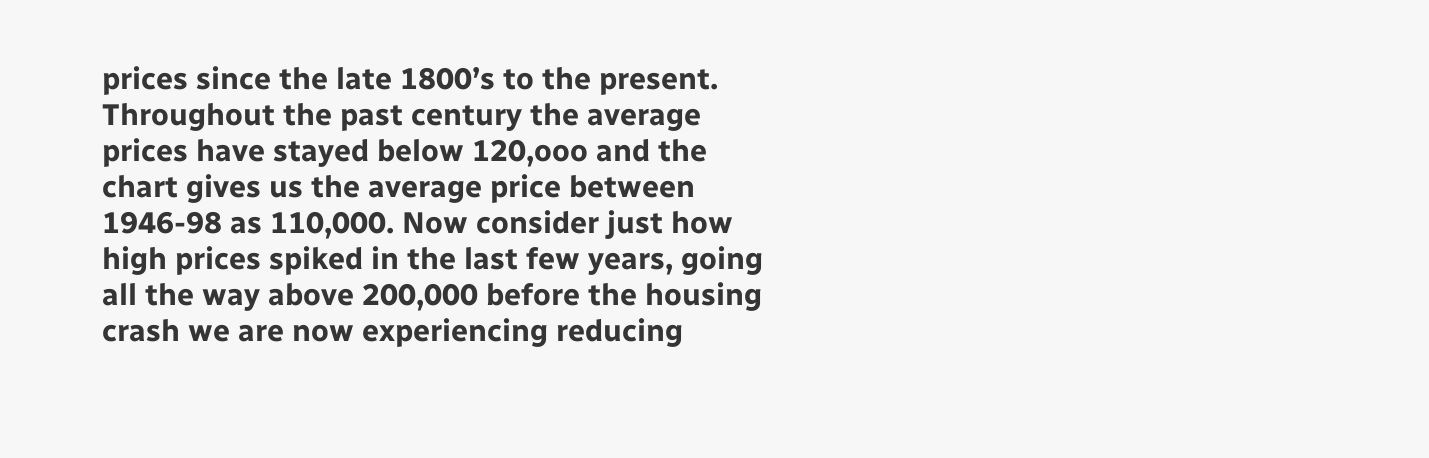prices since the late 1800’s to the present. Throughout the past century the average prices have stayed below 120,ooo and the chart gives us the average price between 1946-98 as 110,000. Now consider just how high prices spiked in the last few years, going all the way above 200,000 before the housing crash we are now experiencing reducing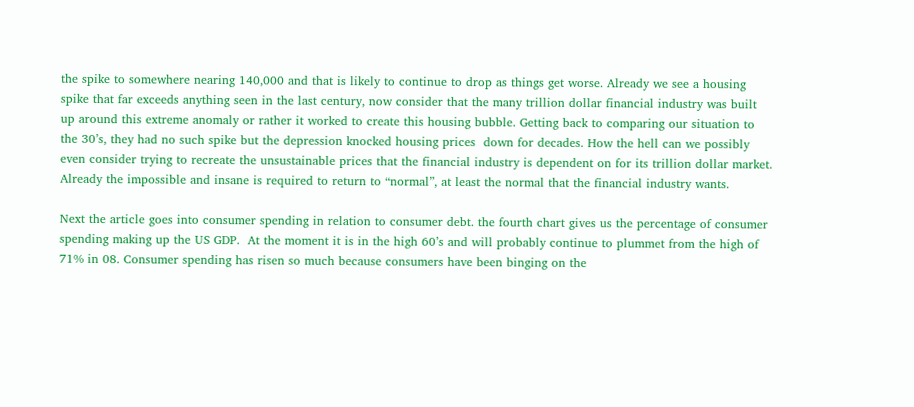the spike to somewhere nearing 140,000 and that is likely to continue to drop as things get worse. Already we see a housing spike that far exceeds anything seen in the last century, now consider that the many trillion dollar financial industry was built up around this extreme anomaly or rather it worked to create this housing bubble. Getting back to comparing our situation to the 30’s, they had no such spike but the depression knocked housing prices  down for decades. How the hell can we possibly even consider trying to recreate the unsustainable prices that the financial industry is dependent on for its trillion dollar market. Already the impossible and insane is required to return to “normal”, at least the normal that the financial industry wants.

Next the article goes into consumer spending in relation to consumer debt. the fourth chart gives us the percentage of consumer spending making up the US GDP.  At the moment it is in the high 60’s and will probably continue to plummet from the high of 71% in 08. Consumer spending has risen so much because consumers have been binging on the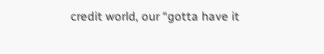credit world, our “gotta have it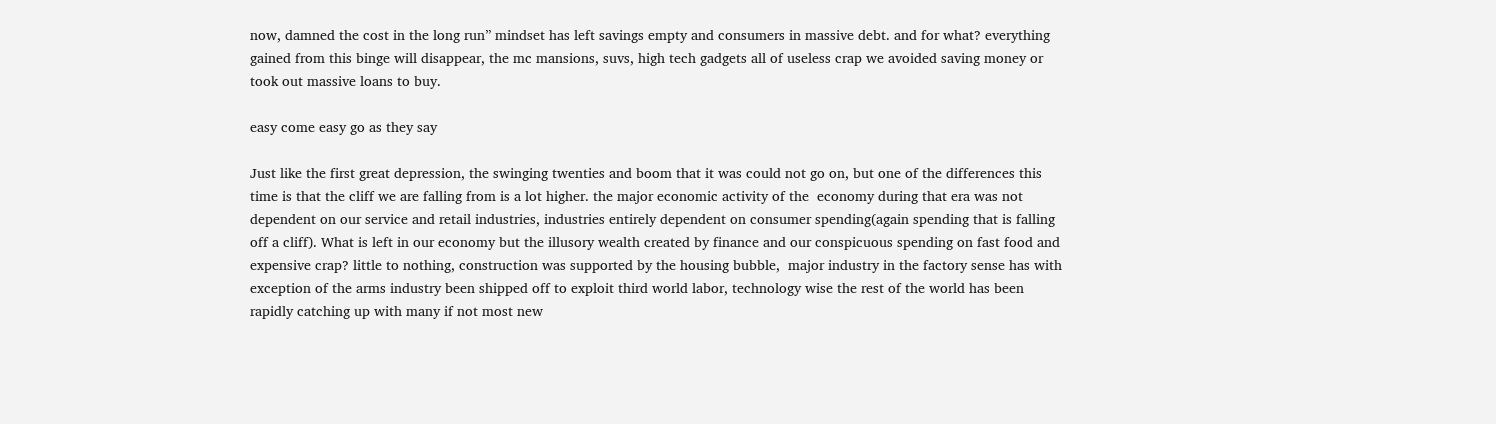now, damned the cost in the long run” mindset has left savings empty and consumers in massive debt. and for what? everything gained from this binge will disappear, the mc mansions, suvs, high tech gadgets all of useless crap we avoided saving money or took out massive loans to buy.

easy come easy go as they say

Just like the first great depression, the swinging twenties and boom that it was could not go on, but one of the differences this time is that the cliff we are falling from is a lot higher. the major economic activity of the  economy during that era was not dependent on our service and retail industries, industries entirely dependent on consumer spending(again spending that is falling off a cliff). What is left in our economy but the illusory wealth created by finance and our conspicuous spending on fast food and expensive crap? little to nothing, construction was supported by the housing bubble,  major industry in the factory sense has with exception of the arms industry been shipped off to exploit third world labor, technology wise the rest of the world has been rapidly catching up with many if not most new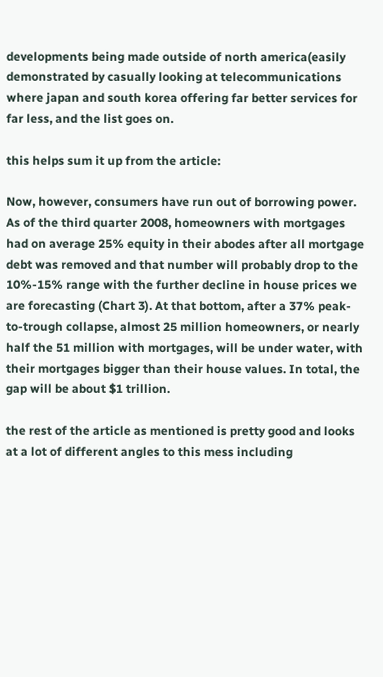developments being made outside of north america(easily demonstrated by casually looking at telecommunications where japan and south korea offering far better services for far less, and the list goes on.

this helps sum it up from the article:

Now, however, consumers have run out of borrowing power. As of the third quarter 2008, homeowners with mortgages had on average 25% equity in their abodes after all mortgage debt was removed and that number will probably drop to the 10%-15% range with the further decline in house prices we are forecasting (Chart 3). At that bottom, after a 37% peak-to-trough collapse, almost 25 million homeowners, or nearly half the 51 million with mortgages, will be under water, with their mortgages bigger than their house values. In total, the gap will be about $1 trillion.

the rest of the article as mentioned is pretty good and looks at a lot of different angles to this mess including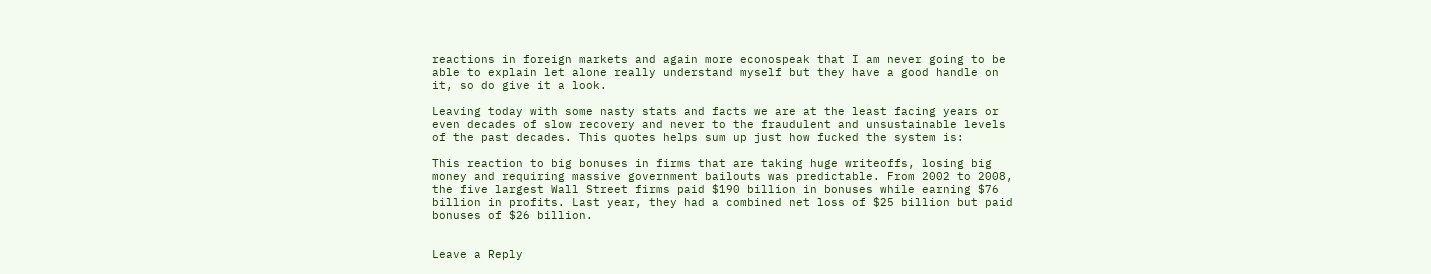reactions in foreign markets and again more econospeak that I am never going to be able to explain let alone really understand myself but they have a good handle on it, so do give it a look.

Leaving today with some nasty stats and facts we are at the least facing years or even decades of slow recovery and never to the fraudulent and unsustainable levels of the past decades. This quotes helps sum up just how fucked the system is:

This reaction to big bonuses in firms that are taking huge writeoffs, losing big money and requiring massive government bailouts was predictable. From 2002 to 2008, the five largest Wall Street firms paid $190 billion in bonuses while earning $76 billion in profits. Last year, they had a combined net loss of $25 billion but paid bonuses of $26 billion.


Leave a Reply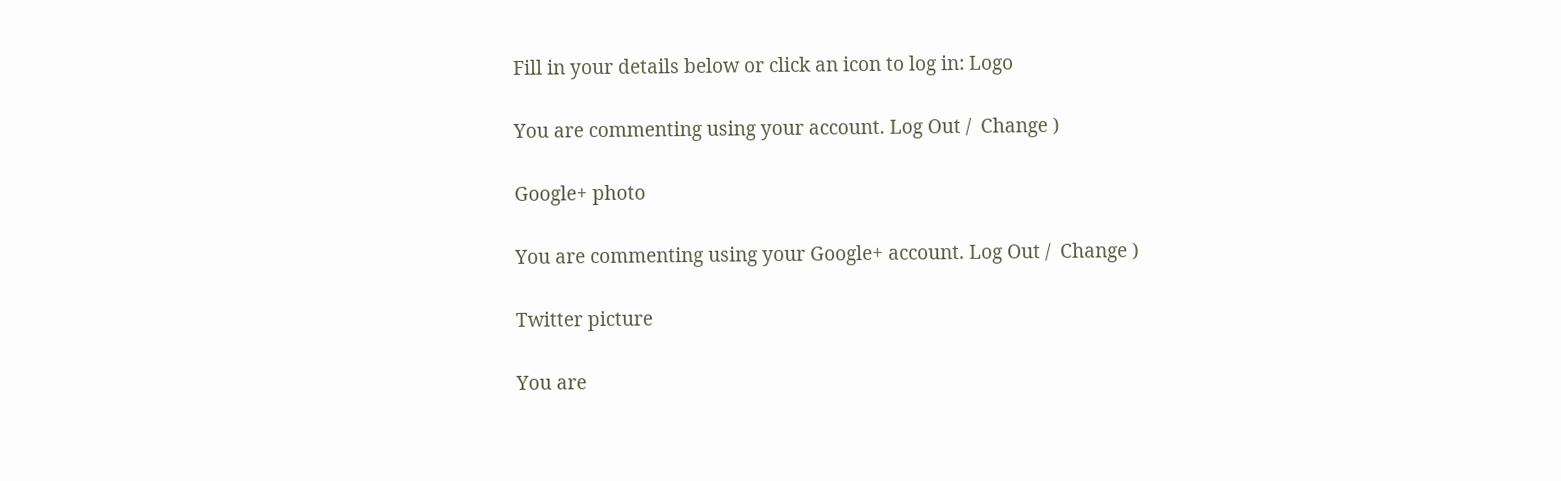Fill in your details below or click an icon to log in: Logo

You are commenting using your account. Log Out /  Change )

Google+ photo

You are commenting using your Google+ account. Log Out /  Change )

Twitter picture

You are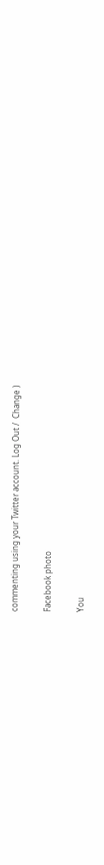commenting using your Twitter account. Log Out /  Change )

Facebook photo

You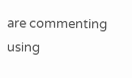are commenting using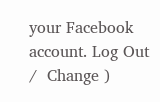your Facebook account. Log Out /  Change )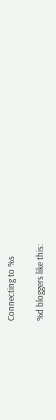Connecting to %s

%d bloggers like this: